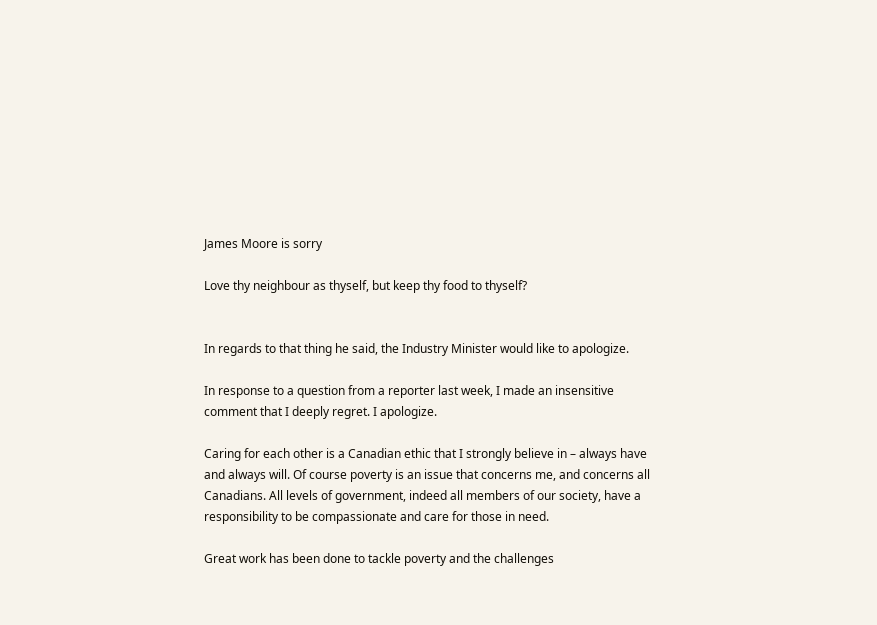James Moore is sorry

Love thy neighbour as thyself, but keep thy food to thyself?


In regards to that thing he said, the Industry Minister would like to apologize.

In response to a question from a reporter last week, I made an insensitive comment that I deeply regret. I apologize.

Caring for each other is a Canadian ethic that I strongly believe in – always have and always will. Of course poverty is an issue that concerns me, and concerns all Canadians. All levels of government, indeed all members of our society, have a responsibility to be compassionate and care for those in need.

Great work has been done to tackle poverty and the challenges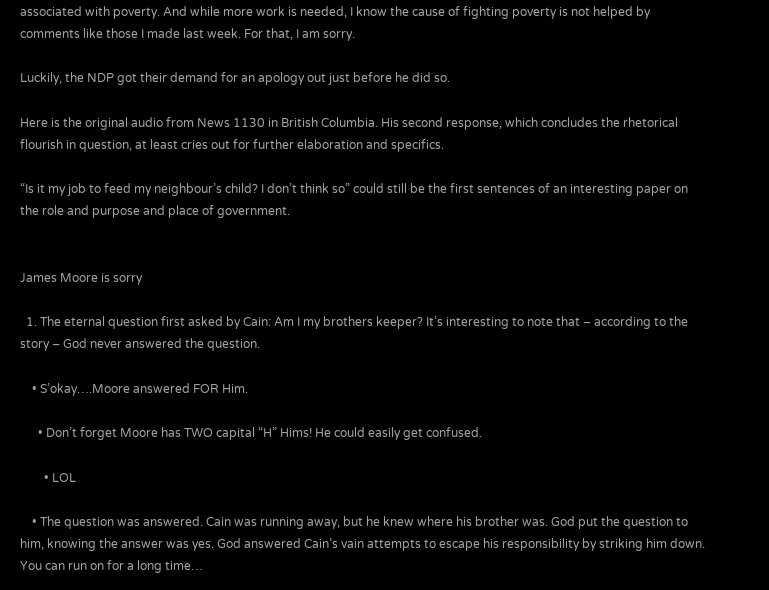associated with poverty. And while more work is needed, I know the cause of fighting poverty is not helped by comments like those I made last week. For that, I am sorry.

Luckily, the NDP got their demand for an apology out just before he did so.

Here is the original audio from News 1130 in British Columbia. His second response, which concludes the rhetorical flourish in question, at least cries out for further elaboration and specifics.

“Is it my job to feed my neighbour’s child? I don’t think so” could still be the first sentences of an interesting paper on the role and purpose and place of government.


James Moore is sorry

  1. The eternal question first asked by Cain: Am I my brothers keeper? It’s interesting to note that – according to the story – God never answered the question.

    • S’okay….Moore answered FOR Him.

      • Don’t forget Moore has TWO capital “H” Hims! He could easily get confused.

        • LOL

    • The question was answered. Cain was running away, but he knew where his brother was. God put the question to him, knowing the answer was yes. God answered Cain’s vain attempts to escape his responsibility by striking him down. You can run on for a long time…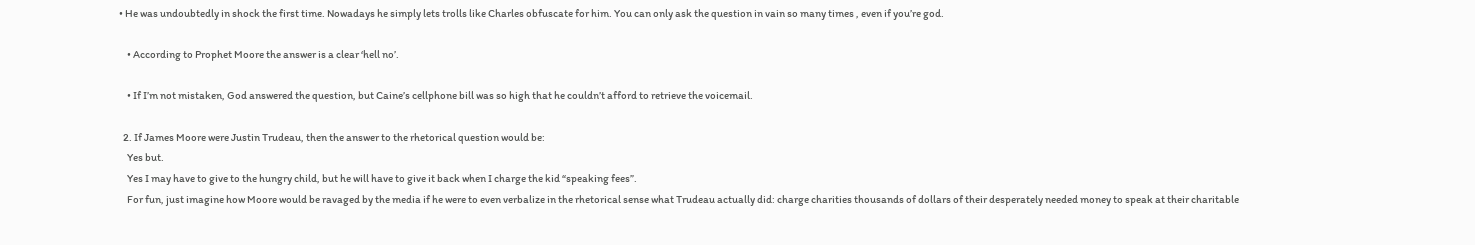• He was undoubtedly in shock the first time. Nowadays he simply lets trolls like Charles obfuscate for him. You can only ask the question in vain so many times , even if you’re god.

    • According to Prophet Moore the answer is a clear ‘hell no’.

    • If I’m not mistaken, God answered the question, but Caine’s cellphone bill was so high that he couldn’t afford to retrieve the voicemail.

  2. If James Moore were Justin Trudeau, then the answer to the rhetorical question would be:
    Yes but.
    Yes I may have to give to the hungry child, but he will have to give it back when I charge the kid “speaking fees”.
    For fun, just imagine how Moore would be ravaged by the media if he were to even verbalize in the rhetorical sense what Trudeau actually did: charge charities thousands of dollars of their desperately needed money to speak at their charitable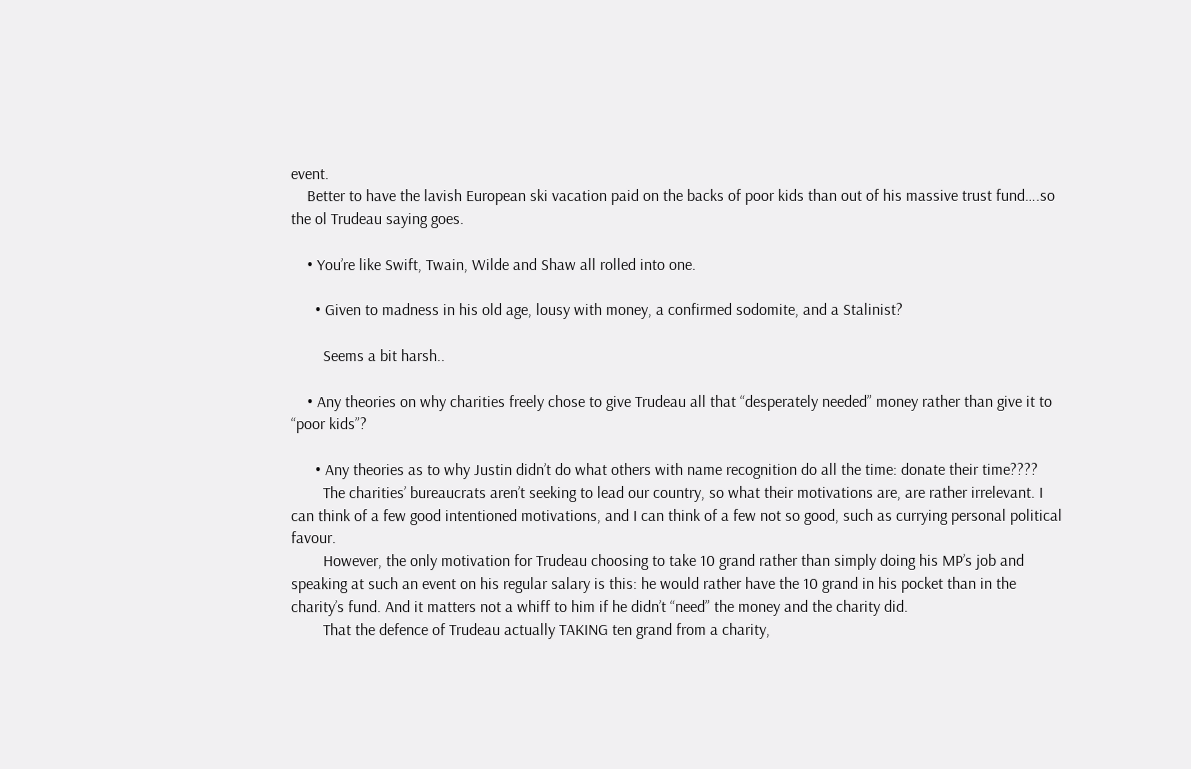event.
    Better to have the lavish European ski vacation paid on the backs of poor kids than out of his massive trust fund….so the ol Trudeau saying goes.

    • You’re like Swift, Twain, Wilde and Shaw all rolled into one.

      • Given to madness in his old age, lousy with money, a confirmed sodomite, and a Stalinist?

        Seems a bit harsh..

    • Any theories on why charities freely chose to give Trudeau all that “desperately needed” money rather than give it to “poor kids”?

      • Any theories as to why Justin didn’t do what others with name recognition do all the time: donate their time????
        The charities’ bureaucrats aren’t seeking to lead our country, so what their motivations are, are rather irrelevant. I can think of a few good intentioned motivations, and I can think of a few not so good, such as currying personal political favour.
        However, the only motivation for Trudeau choosing to take 10 grand rather than simply doing his MP’s job and speaking at such an event on his regular salary is this: he would rather have the 10 grand in his pocket than in the charity’s fund. And it matters not a whiff to him if he didn’t “need” the money and the charity did.
        That the defence of Trudeau actually TAKING ten grand from a charity,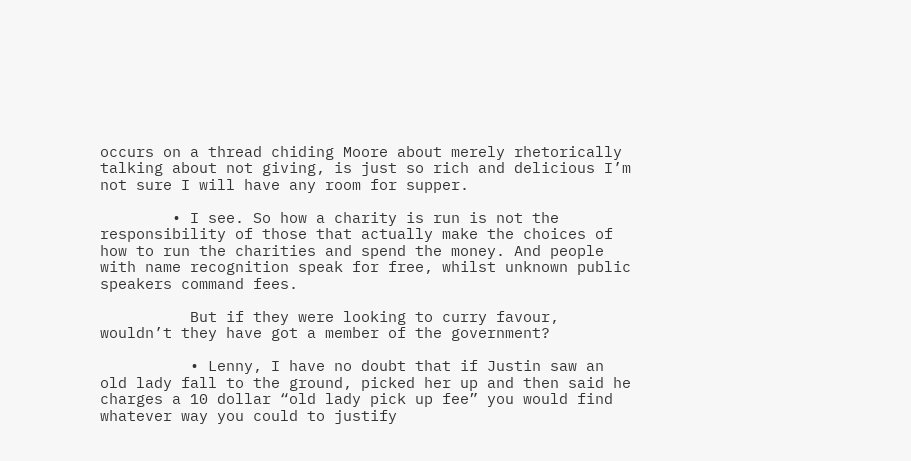occurs on a thread chiding Moore about merely rhetorically talking about not giving, is just so rich and delicious I’m not sure I will have any room for supper.

        • I see. So how a charity is run is not the responsibility of those that actually make the choices of how to run the charities and spend the money. And people with name recognition speak for free, whilst unknown public speakers command fees.

          But if they were looking to curry favour, wouldn’t they have got a member of the government?

          • Lenny, I have no doubt that if Justin saw an old lady fall to the ground, picked her up and then said he charges a 10 dollar “old lady pick up fee” you would find whatever way you could to justify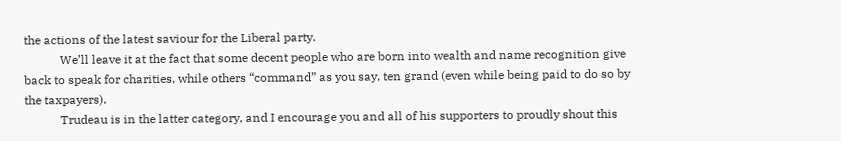the actions of the latest saviour for the Liberal party.
            We’ll leave it at the fact that some decent people who are born into wealth and name recognition give back to speak for charities, while others “command” as you say, ten grand (even while being paid to do so by the taxpayers).
            Trudeau is in the latter category, and I encourage you and all of his supporters to proudly shout this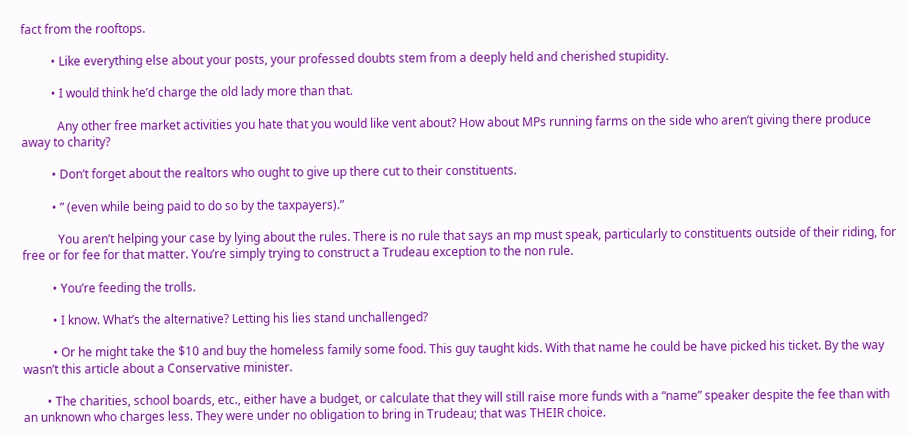fact from the rooftops.

          • Like everything else about your posts, your professed doubts stem from a deeply held and cherished stupidity.

          • I would think he’d charge the old lady more than that.

            Any other free market activities you hate that you would like vent about? How about MPs running farms on the side who aren’t giving there produce away to charity?

          • Don’t forget about the realtors who ought to give up there cut to their constituents.

          • ” (even while being paid to do so by the taxpayers).”

            You aren’t helping your case by lying about the rules. There is no rule that says an mp must speak, particularly to constituents outside of their riding, for free or for fee for that matter. You’re simply trying to construct a Trudeau exception to the non rule.

          • You’re feeding the trolls.

          • I know. What’s the alternative? Letting his lies stand unchallenged?

          • Or he might take the $10 and buy the homeless family some food. This guy taught kids. With that name he could be have picked his ticket. By the way wasn’t this article about a Conservative minister.

        • The charities, school boards, etc., either have a budget, or calculate that they will still raise more funds with a “name” speaker despite the fee than with an unknown who charges less. They were under no obligation to bring in Trudeau; that was THEIR choice.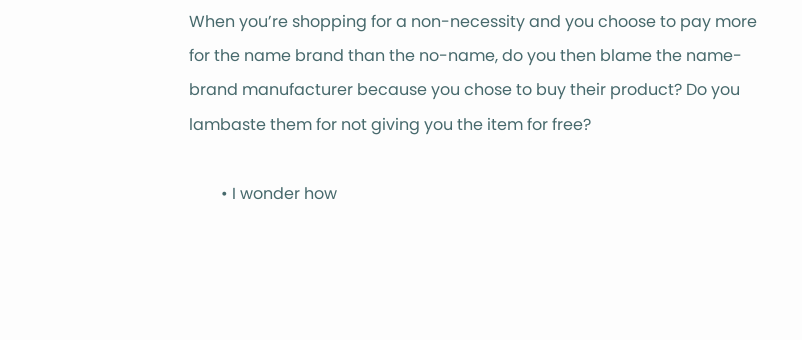When you’re shopping for a non-necessity and you choose to pay more for the name brand than the no-name, do you then blame the name-brand manufacturer because you chose to buy their product? Do you lambaste them for not giving you the item for free?

        • I wonder how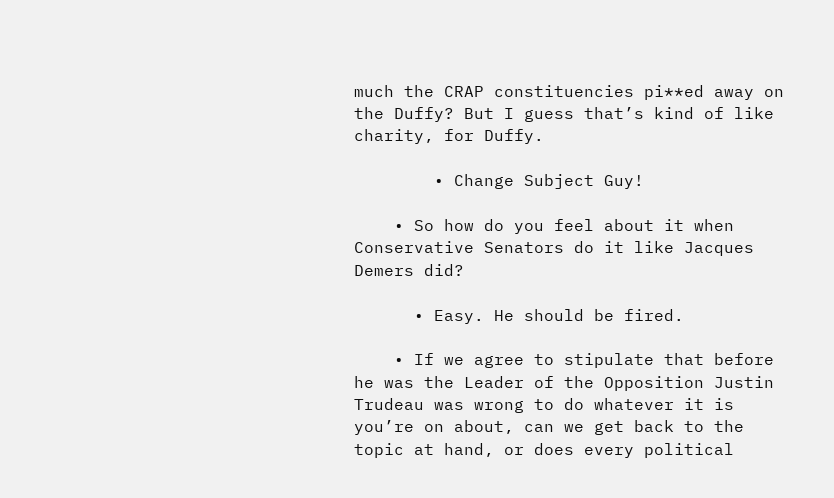much the CRAP constituencies pi**ed away on the Duffy? But I guess that’s kind of like charity, for Duffy.

        • Change Subject Guy!

    • So how do you feel about it when Conservative Senators do it like Jacques Demers did?

      • Easy. He should be fired.

    • If we agree to stipulate that before he was the Leader of the Opposition Justin Trudeau was wrong to do whatever it is you’re on about, can we get back to the topic at hand, or does every political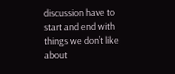discussion have to start and end with things we don’t like about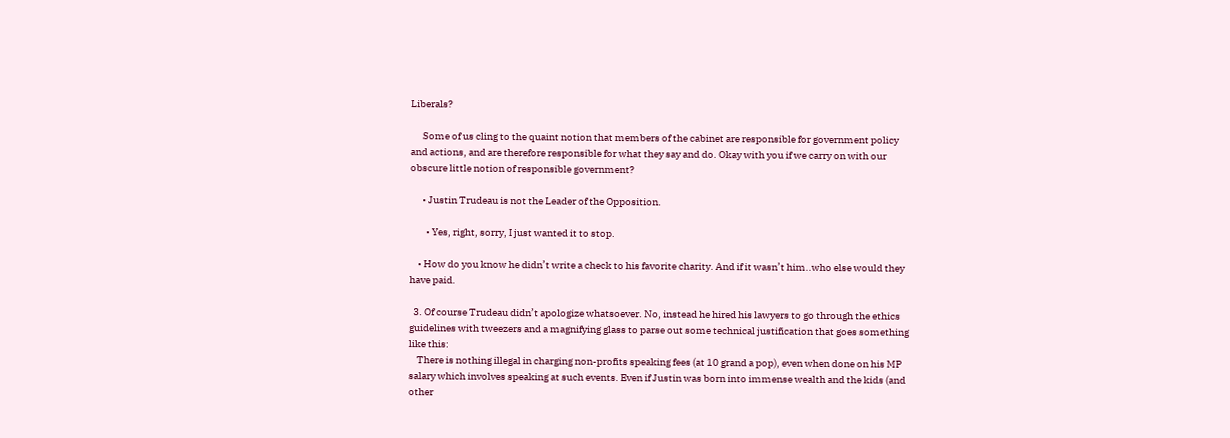Liberals?

      Some of us cling to the quaint notion that members of the cabinet are responsible for government policy and actions, and are therefore responsible for what they say and do. Okay with you if we carry on with our obscure little notion of responsible government?

      • Justin Trudeau is not the Leader of the Opposition.

        • Yes, right, sorry, I just wanted it to stop.

    • How do you know he didn’t write a check to his favorite charity. And if it wasn’t him..who else would they have paid.

  3. Of course Trudeau didn’t apologize whatsoever. No, instead he hired his lawyers to go through the ethics guidelines with tweezers and a magnifying glass to parse out some technical justification that goes something like this:
    There is nothing illegal in charging non-profits speaking fees (at 10 grand a pop), even when done on his MP salary which involves speaking at such events. Even if Justin was born into immense wealth and the kids (and other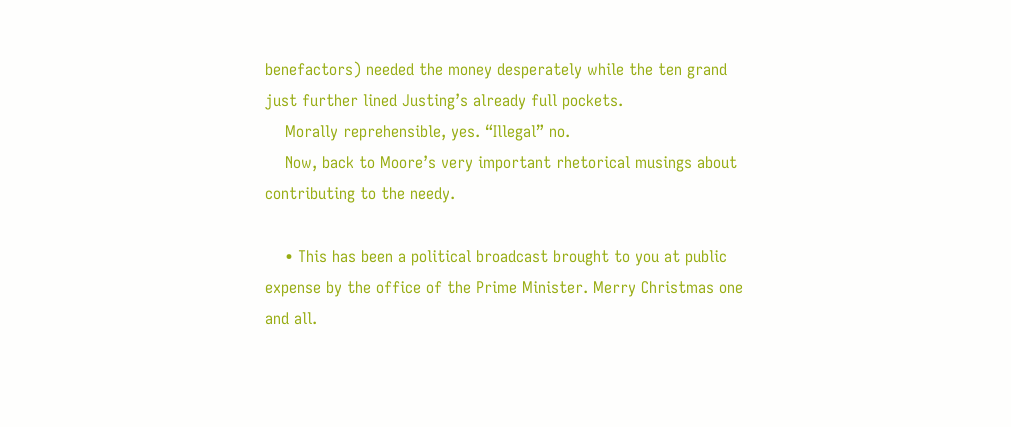benefactors) needed the money desperately while the ten grand just further lined Justing’s already full pockets.
    Morally reprehensible, yes. “Illegal” no.
    Now, back to Moore’s very important rhetorical musings about contributing to the needy.

    • This has been a political broadcast brought to you at public expense by the office of the Prime Minister. Merry Christmas one and all.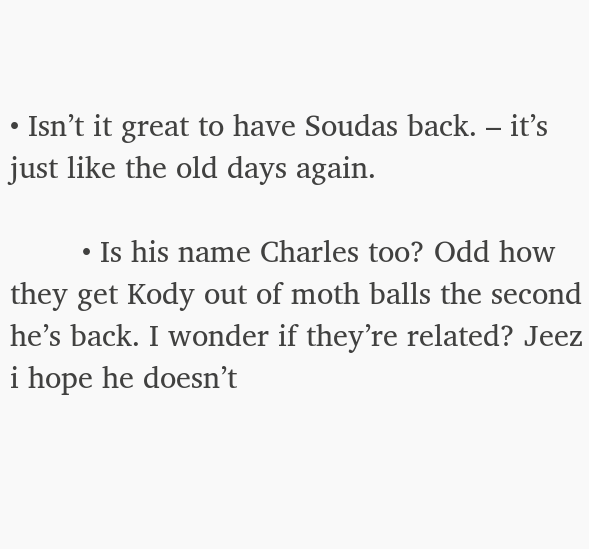• Isn’t it great to have Soudas back. – it’s just like the old days again.

        • Is his name Charles too? Odd how they get Kody out of moth balls the second he’s back. I wonder if they’re related? Jeez i hope he doesn’t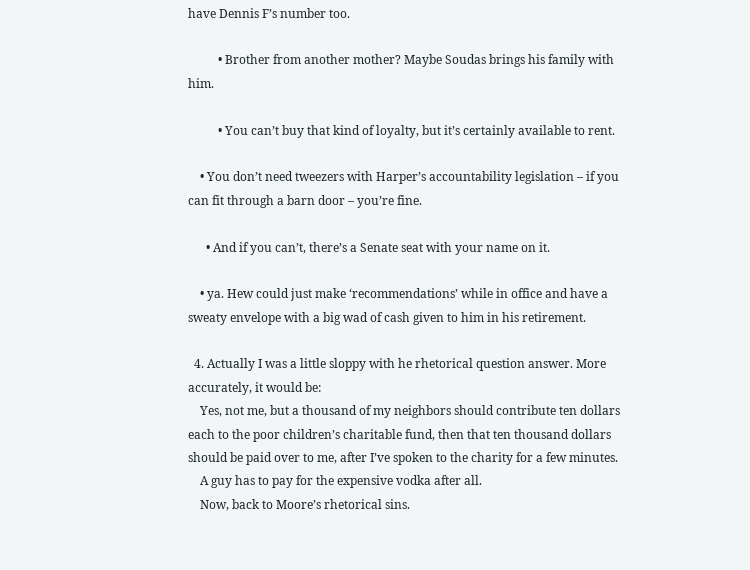have Dennis F’s number too.

          • Brother from another mother? Maybe Soudas brings his family with him.

          • You can’t buy that kind of loyalty, but it’s certainly available to rent.

    • You don’t need tweezers with Harper’s accountability legislation – if you can fit through a barn door – you’re fine.

      • And if you can’t, there’s a Senate seat with your name on it.

    • ya. Hew could just make ‘recommendations’ while in office and have a sweaty envelope with a big wad of cash given to him in his retirement.

  4. Actually I was a little sloppy with he rhetorical question answer. More accurately, it would be:
    Yes, not me, but a thousand of my neighbors should contribute ten dollars each to the poor children’s charitable fund, then that ten thousand dollars should be paid over to me, after I’ve spoken to the charity for a few minutes.
    A guy has to pay for the expensive vodka after all.
    Now, back to Moore’s rhetorical sins.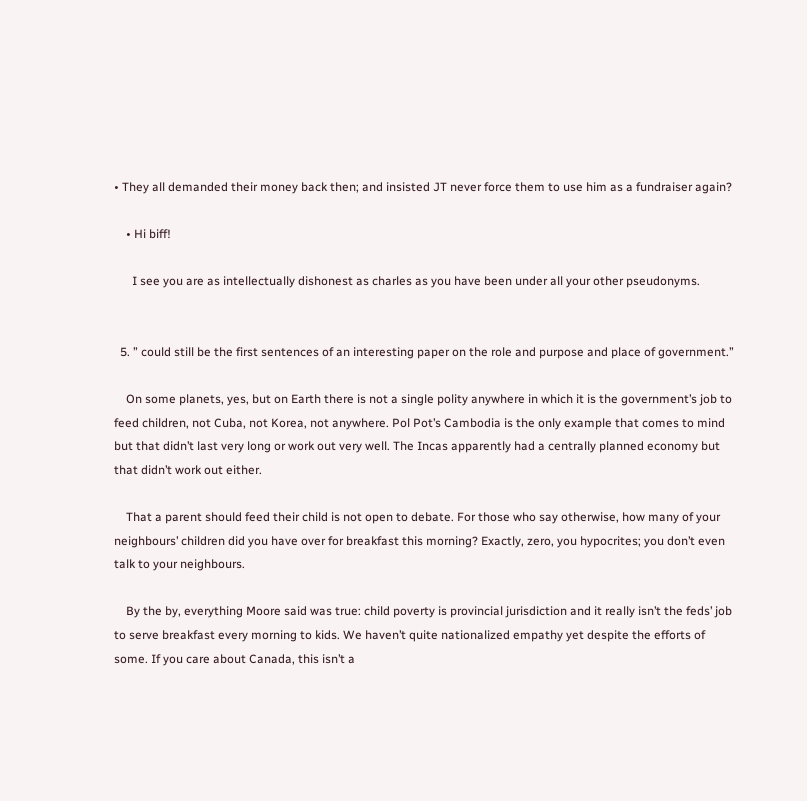• They all demanded their money back then; and insisted JT never force them to use him as a fundraiser again?

    • Hi biff!

      I see you are as intellectually dishonest as charles as you have been under all your other pseudonyms.


  5. ” could still be the first sentences of an interesting paper on the role and purpose and place of government.”

    On some planets, yes, but on Earth there is not a single polity anywhere in which it is the government’s job to feed children, not Cuba, not Korea, not anywhere. Pol Pot’s Cambodia is the only example that comes to mind but that didn’t last very long or work out very well. The Incas apparently had a centrally planned economy but that didn’t work out either.

    That a parent should feed their child is not open to debate. For those who say otherwise, how many of your neighbours’ children did you have over for breakfast this morning? Exactly, zero, you hypocrites; you don’t even talk to your neighbours.

    By the by, everything Moore said was true: child poverty is provincial jurisdiction and it really isn’t the feds’ job to serve breakfast every morning to kids. We haven’t quite nationalized empathy yet despite the efforts of some. If you care about Canada, this isn’t a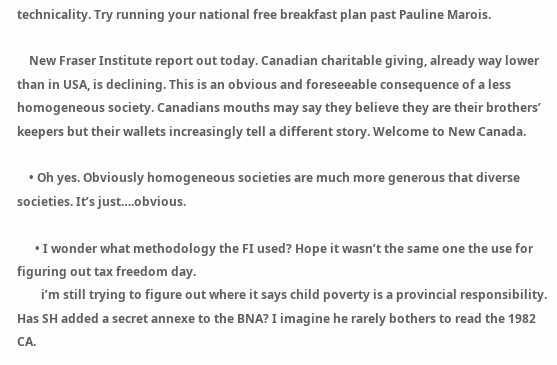technicality. Try running your national free breakfast plan past Pauline Marois.

    New Fraser Institute report out today. Canadian charitable giving, already way lower than in USA, is declining. This is an obvious and foreseeable consequence of a less homogeneous society. Canadians mouths may say they believe they are their brothers’ keepers but their wallets increasingly tell a different story. Welcome to New Canada.

    • Oh yes. Obviously homogeneous societies are much more generous that diverse societies. It’s just….obvious.

      • I wonder what methodology the FI used? Hope it wasn’t the same one the use for figuring out tax freedom day.
        i’m still trying to figure out where it says child poverty is a provincial responsibility. Has SH added a secret annexe to the BNA? I imagine he rarely bothers to read the 1982 CA.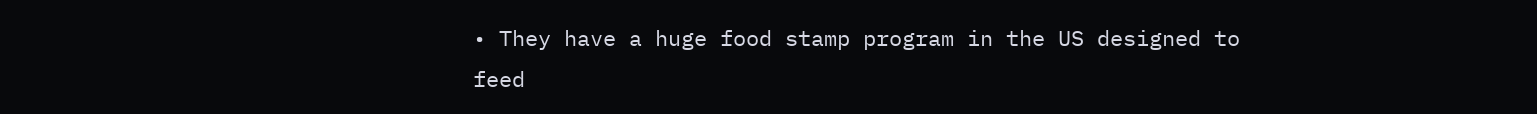• They have a huge food stamp program in the US designed to feed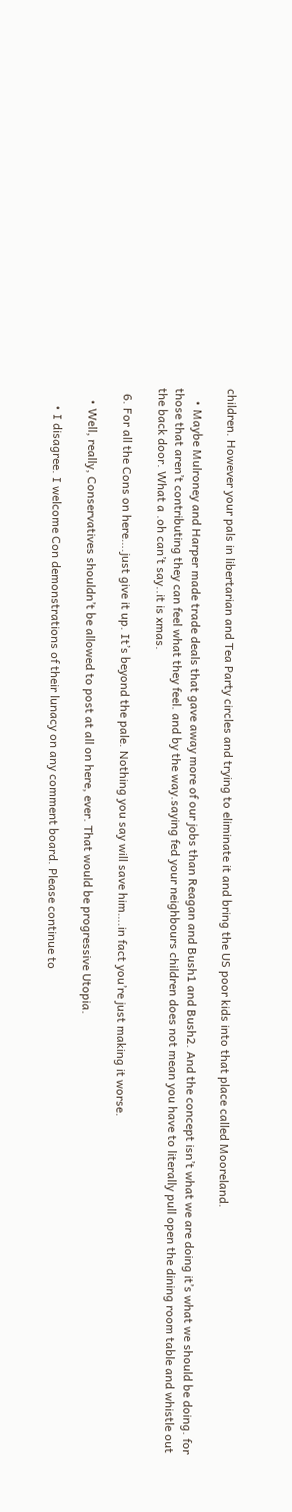children. However your pals in libertarian and Tea Party circles and trying to eliminate it and bring the US poor kids into that place called Mooreland.

    • Maybe Mulroney and Harper made trade deals that gave away more of our jobs than Reagan and Bush1 and Bush2. And the concept isn’t what we are doing it’s what we should be doing. for those that aren’t contributing they can feel what they feel. and by the way.saying fed your neighbours children does not mean you have to literally pull open the dining room table and whistle out the back door. What a .oh can’t say..it is xmas.

  6. For all the Cons on here….just give it up. It’s beyond the pale. Nothing you say will save him….in fact you’re just making it worse.

    • Well, really, Conservatives shouldn’t be allowed to post at all on here, ever. That would be progressive Utopia.

      • I disagree. I welcome Con demonstrations of their lunacy on any comment board. Please continue to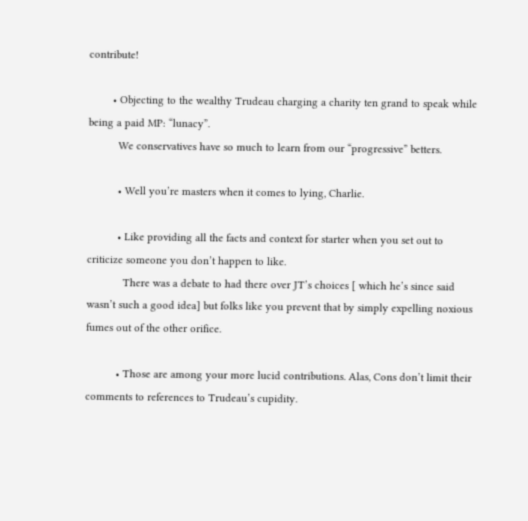contribute!

        • Objecting to the wealthy Trudeau charging a charity ten grand to speak while being a paid MP: “lunacy”.
          We conservatives have so much to learn from our “progressive” betters.

          • Well you’re masters when it comes to lying, Charlie.

          • Like providing all the facts and context for starter when you set out to criticize someone you don’t happen to like.
            There was a debate to had there over JT’s choices [ which he’s since said wasn’t such a good idea] but folks like you prevent that by simply expelling noxious fumes out of the other orifice.

          • Those are among your more lucid contributions. Alas, Cons don’t limit their comments to references to Trudeau’s cupidity.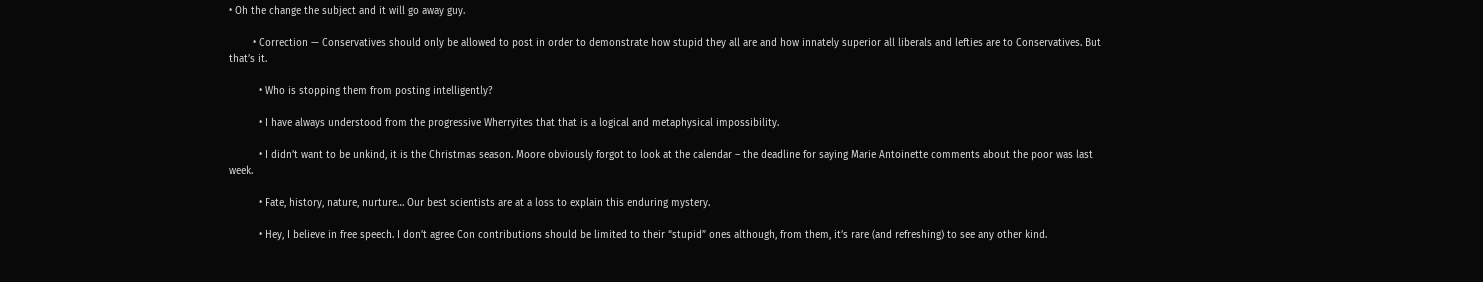• Oh the change the subject and it will go away guy.

        • Correction — Conservatives should only be allowed to post in order to demonstrate how stupid they all are and how innately superior all liberals and lefties are to Conservatives. But that’s it.

          • Who is stopping them from posting intelligently?

          • I have always understood from the progressive Wherryites that that is a logical and metaphysical impossibility.

          • I didn’t want to be unkind, it is the Christmas season. Moore obviously forgot to look at the calendar – the deadline for saying Marie Antoinette comments about the poor was last week.

          • Fate, history, nature, nurture… Our best scientists are at a loss to explain this enduring mystery.

          • Hey, I believe in free speech. I don’t agree Con contributions should be limited to their “stupid” ones although, from them, it’s rare (and refreshing) to see any other kind.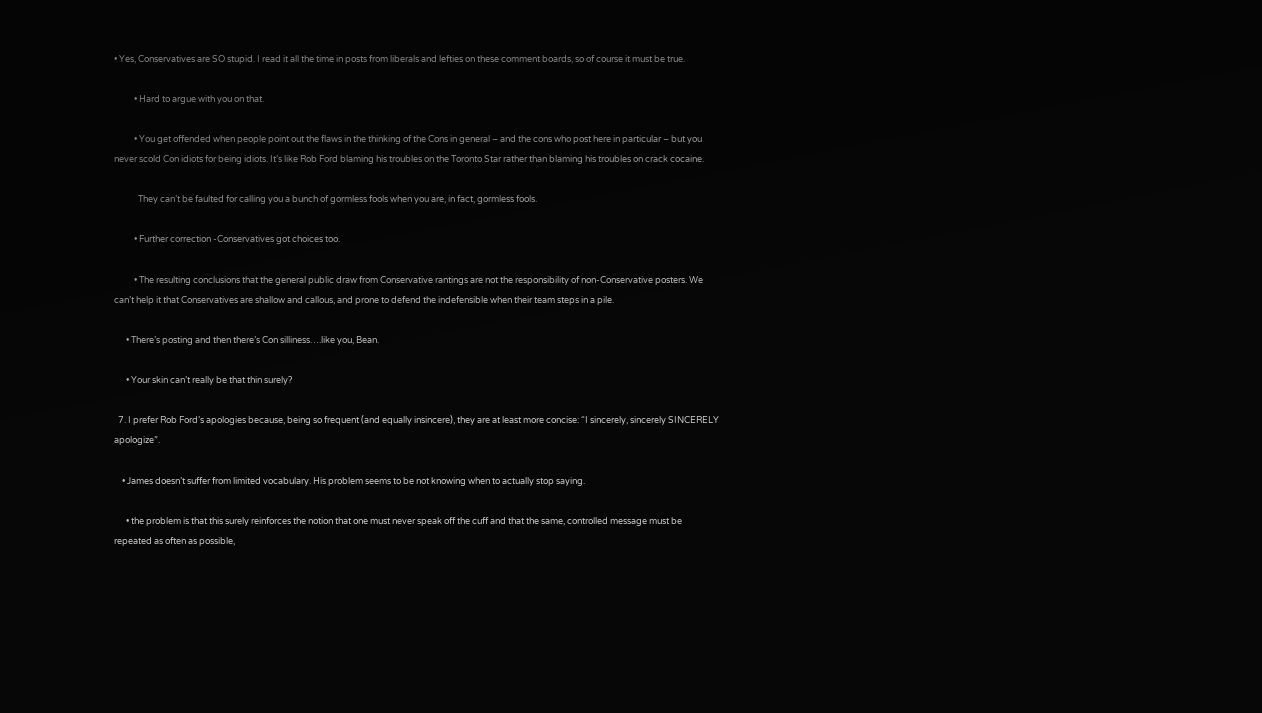• Yes, Conservatives are SO stupid. I read it all the time in posts from liberals and lefties on these comment boards, so of course it must be true.

          • Hard to argue with you on that.

          • You get offended when people point out the flaws in the thinking of the Cons in general – and the cons who post here in particular – but you never scold Con idiots for being idiots. It’s like Rob Ford blaming his troubles on the Toronto Star rather than blaming his troubles on crack cocaine.

            They can’t be faulted for calling you a bunch of gormless fools when you are, in fact, gormless fools.

          • Further correction -Conservatives got choices too.

          • The resulting conclusions that the general public draw from Conservative rantings are not the responsibility of non-Conservative posters. We can’t help it that Conservatives are shallow and callous, and prone to defend the indefensible when their team steps in a pile.

      • There’s posting and then there’s Con silliness….like you, Bean.

      • Your skin can’t really be that thin surely?

  7. I prefer Rob Ford’s apologies because, being so frequent (and equally insincere), they are at least more concise: “I sincerely, sincerely SINCERELY apologize”.

    • James doesn’t suffer from limited vocabulary. His problem seems to be not knowing when to actually stop saying.

      • the problem is that this surely reinforces the notion that one must never speak off the cuff and that the same, controlled message must be repeated as often as possible,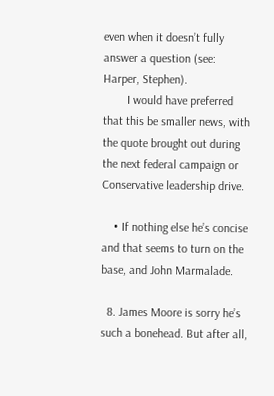even when it doesn’t fully answer a question (see: Harper, Stephen).
        I would have preferred that this be smaller news, with the quote brought out during the next federal campaign or Conservative leadership drive.

    • If nothing else he’s concise and that seems to turn on the base, and John Marmalade.

  8. James Moore is sorry he’s such a bonehead. But after all,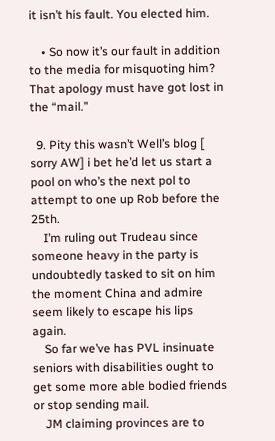it isn’t his fault. You elected him.

    • So now it’s our fault in addition to the media for misquoting him? That apology must have got lost in the “mail.”

  9. Pity this wasn’t Well’s blog [ sorry AW] i bet he’d let us start a pool on who’s the next pol to attempt to one up Rob before the 25th.
    I’m ruling out Trudeau since someone heavy in the party is undoubtedly tasked to sit on him the moment China and admire seem likely to escape his lips again.
    So far we’ve has PVL insinuate seniors with disabilities ought to get some more able bodied friends or stop sending mail.
    JM claiming provinces are to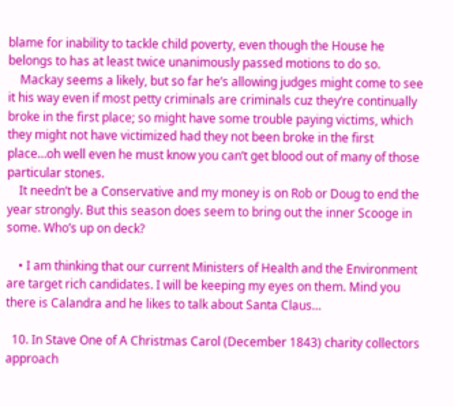blame for inability to tackle child poverty, even though the House he belongs to has at least twice unanimously passed motions to do so.
    Mackay seems a likely, but so far he’s allowing judges might come to see it his way even if most petty criminals are criminals cuz they’re continually broke in the first place; so might have some trouble paying victims, which they might not have victimized had they not been broke in the first place…oh well even he must know you can’t get blood out of many of those particular stones.
    It needn’t be a Conservative and my money is on Rob or Doug to end the year strongly. But this season does seem to bring out the inner Scooge in some. Who’s up on deck?

    • I am thinking that our current Ministers of Health and the Environment are target rich candidates. I will be keeping my eyes on them. Mind you there is Calandra and he likes to talk about Santa Claus…

  10. In Stave One of A Christmas Carol (December 1843) charity collectors approach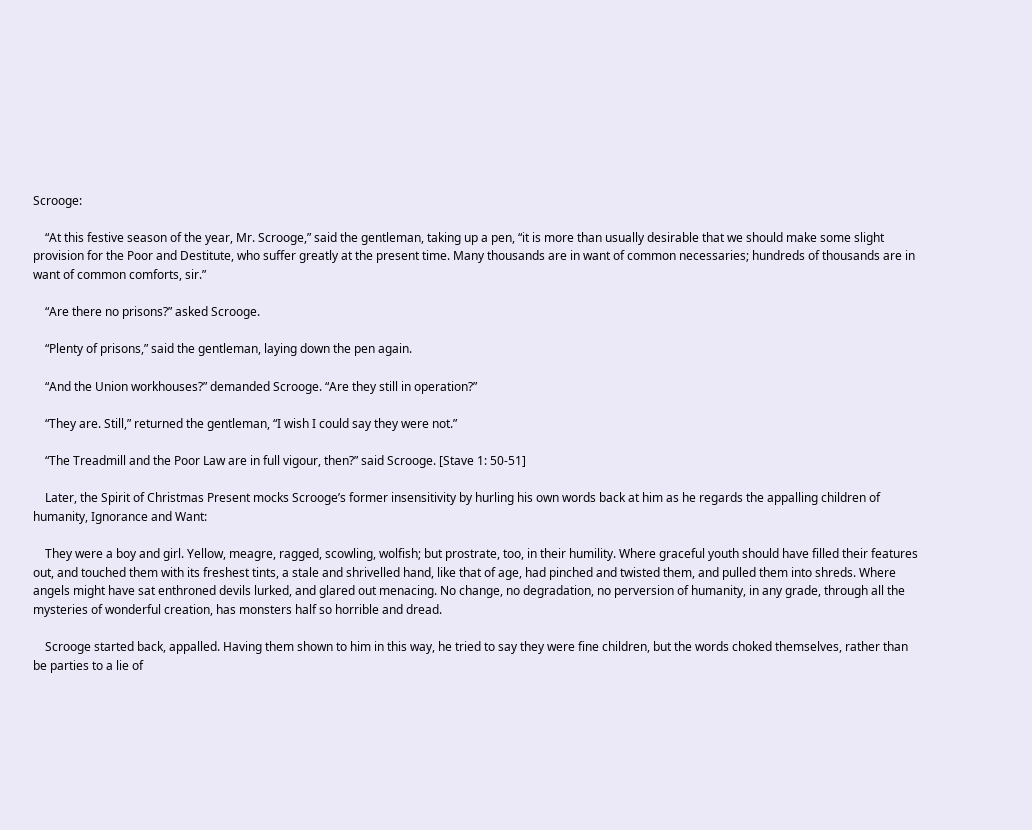Scrooge:

    “At this festive season of the year, Mr. Scrooge,” said the gentleman, taking up a pen, “it is more than usually desirable that we should make some slight provision for the Poor and Destitute, who suffer greatly at the present time. Many thousands are in want of common necessaries; hundreds of thousands are in want of common comforts, sir.”

    “Are there no prisons?” asked Scrooge.

    “Plenty of prisons,” said the gentleman, laying down the pen again.

    “And the Union workhouses?” demanded Scrooge. “Are they still in operation?”

    “They are. Still,” returned the gentleman, “I wish I could say they were not.”

    “The Treadmill and the Poor Law are in full vigour, then?” said Scrooge. [Stave 1: 50-51]

    Later, the Spirit of Christmas Present mocks Scrooge’s former insensitivity by hurling his own words back at him as he regards the appalling children of humanity, Ignorance and Want:

    They were a boy and girl. Yellow, meagre, ragged, scowling, wolfish; but prostrate, too, in their humility. Where graceful youth should have filled their features out, and touched them with its freshest tints, a stale and shrivelled hand, like that of age, had pinched and twisted them, and pulled them into shreds. Where angels might have sat enthroned devils lurked, and glared out menacing. No change, no degradation, no perversion of humanity, in any grade, through all the mysteries of wonderful creation, has monsters half so horrible and dread.

    Scrooge started back, appalled. Having them shown to him in this way, he tried to say they were fine children, but the words choked themselves, rather than be parties to a lie of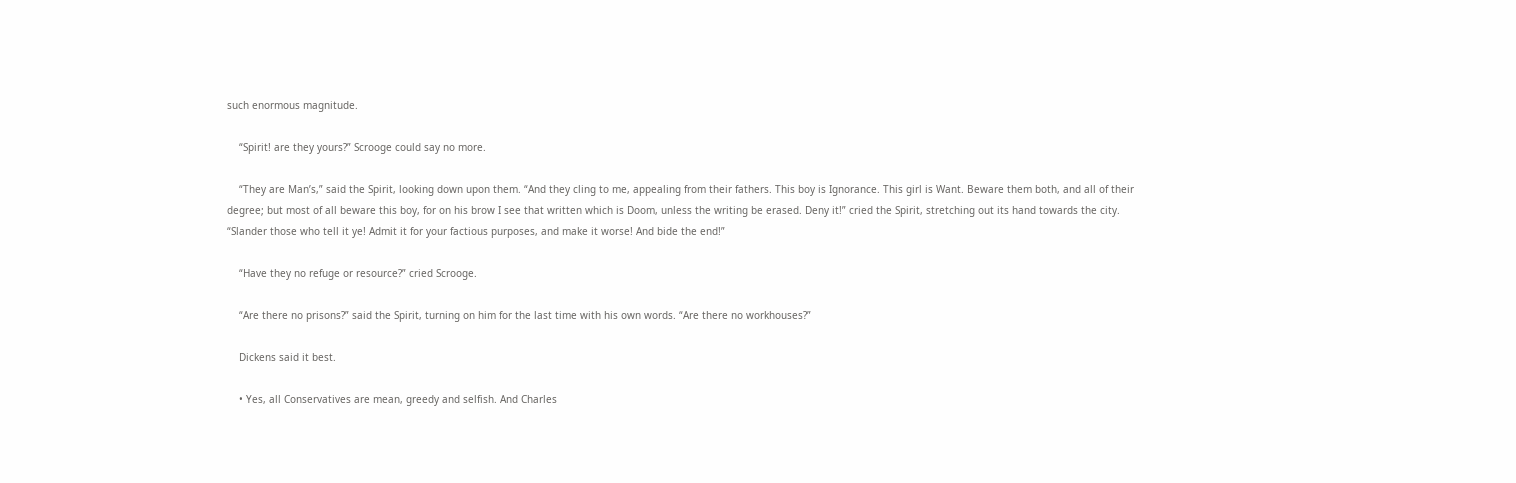such enormous magnitude.

    “Spirit! are they yours?” Scrooge could say no more.

    “They are Man’s,” said the Spirit, looking down upon them. “And they cling to me, appealing from their fathers. This boy is Ignorance. This girl is Want. Beware them both, and all of their degree; but most of all beware this boy, for on his brow I see that written which is Doom, unless the writing be erased. Deny it!” cried the Spirit, stretching out its hand towards the city. “Slander those who tell it ye! Admit it for your factious purposes, and make it worse! And bide the end!”

    “Have they no refuge or resource?” cried Scrooge.

    “Are there no prisons?” said the Spirit, turning on him for the last time with his own words. “Are there no workhouses?”

    Dickens said it best.

    • Yes, all Conservatives are mean, greedy and selfish. And Charles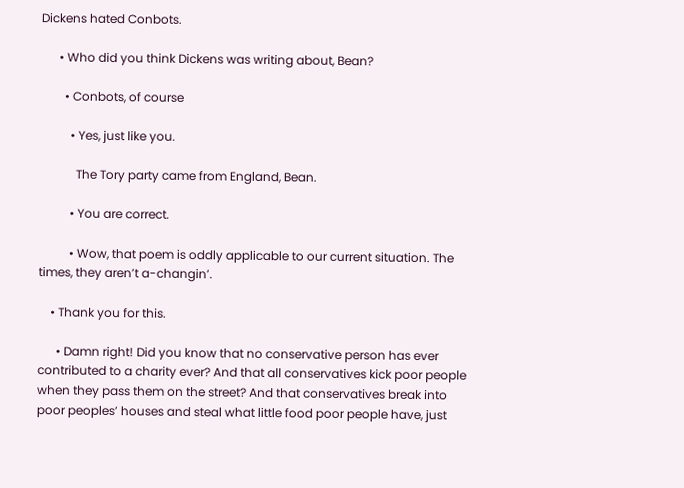Dickens hated Conbots.

      • Who did you think Dickens was writing about, Bean?

        • Conbots, of course

          • Yes, just like you.

            The Tory party came from England, Bean.

          • You are correct.

          • Wow, that poem is oddly applicable to our current situation. The times, they aren’t a-changin’.

    • Thank you for this.

      • Damn right! Did you know that no conservative person has ever contributed to a charity ever? And that all conservatives kick poor people when they pass them on the street? And that conservatives break into poor peoples’ houses and steal what little food poor people have, just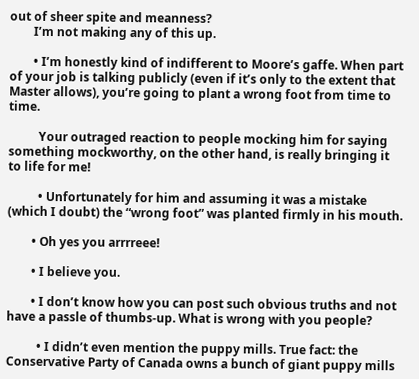out of sheer spite and meanness?
        I’m not making any of this up.

        • I’m honestly kind of indifferent to Moore’s gaffe. When part of your job is talking publicly (even if it’s only to the extent that Master allows), you’re going to plant a wrong foot from time to time.

          Your outraged reaction to people mocking him for saying something mockworthy, on the other hand, is really bringing it to life for me!

          • Unfortunately for him and assuming it was a mistake (which I doubt) the “wrong foot” was planted firmly in his mouth.

        • Oh yes you arrrreee!

        • I believe you.

        • I don’t know how you can post such obvious truths and not have a passle of thumbs-up. What is wrong with you people?

          • I didn’t even mention the puppy mills. True fact: the Conservative Party of Canada owns a bunch of giant puppy mills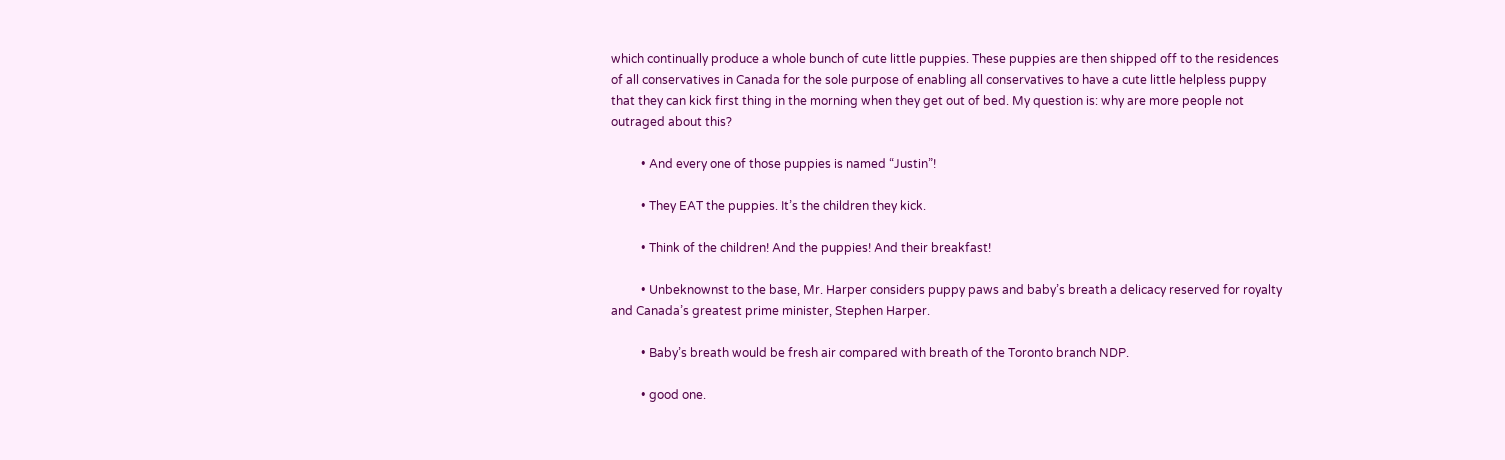which continually produce a whole bunch of cute little puppies. These puppies are then shipped off to the residences of all conservatives in Canada for the sole purpose of enabling all conservatives to have a cute little helpless puppy that they can kick first thing in the morning when they get out of bed. My question is: why are more people not outraged about this?

          • And every one of those puppies is named “Justin”!

          • They EAT the puppies. It’s the children they kick.

          • Think of the children! And the puppies! And their breakfast!

          • Unbeknownst to the base, Mr. Harper considers puppy paws and baby’s breath a delicacy reserved for royalty and Canada’s greatest prime minister, Stephen Harper.

          • Baby’s breath would be fresh air compared with breath of the Toronto branch NDP.

          • good one.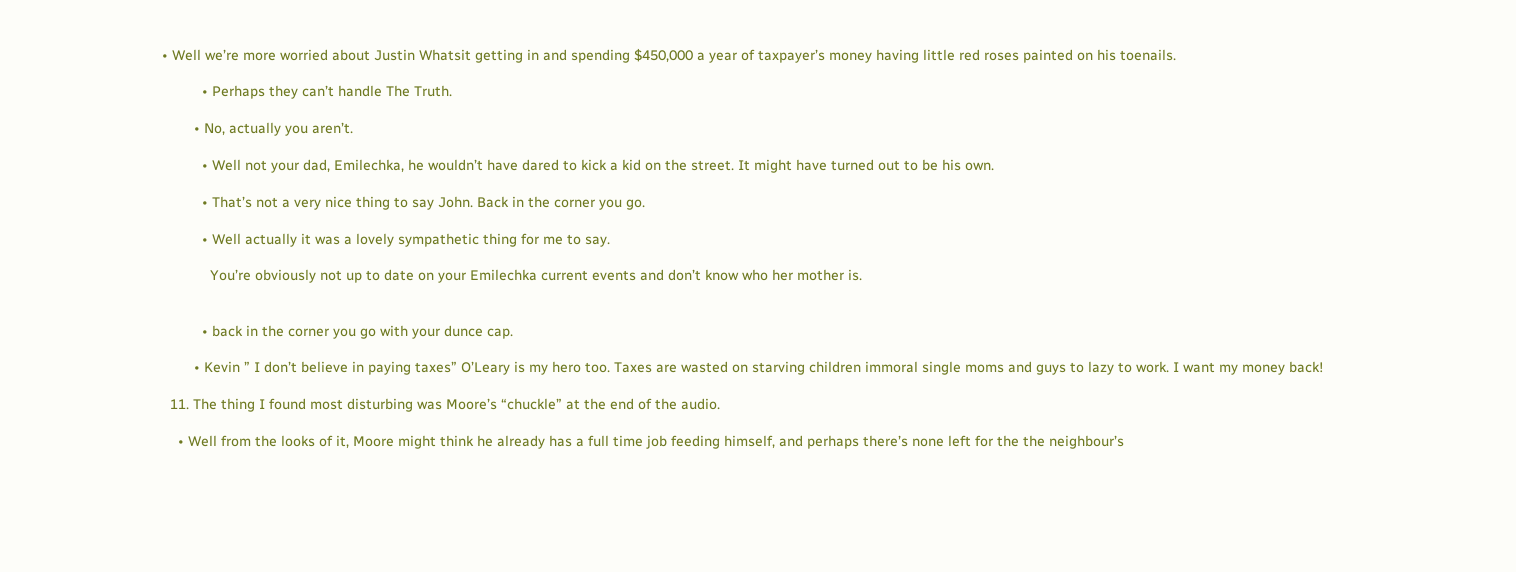• Well we’re more worried about Justin Whatsit getting in and spending $450,000 a year of taxpayer’s money having little red roses painted on his toenails.

          • Perhaps they can’t handle The Truth.

        • No, actually you aren’t.

          • Well not your dad, Emilechka, he wouldn’t have dared to kick a kid on the street. It might have turned out to be his own.

          • That’s not a very nice thing to say John. Back in the corner you go.

          • Well actually it was a lovely sympathetic thing for me to say.

            You’re obviously not up to date on your Emilechka current events and don’t know who her mother is.


          • back in the corner you go with your dunce cap.

        • Kevin ” I don’t believe in paying taxes” O’Leary is my hero too. Taxes are wasted on starving children immoral single moms and guys to lazy to work. I want my money back!

  11. The thing I found most disturbing was Moore’s “chuckle” at the end of the audio.

    • Well from the looks of it, Moore might think he already has a full time job feeding himself, and perhaps there’s none left for the the neighbour’s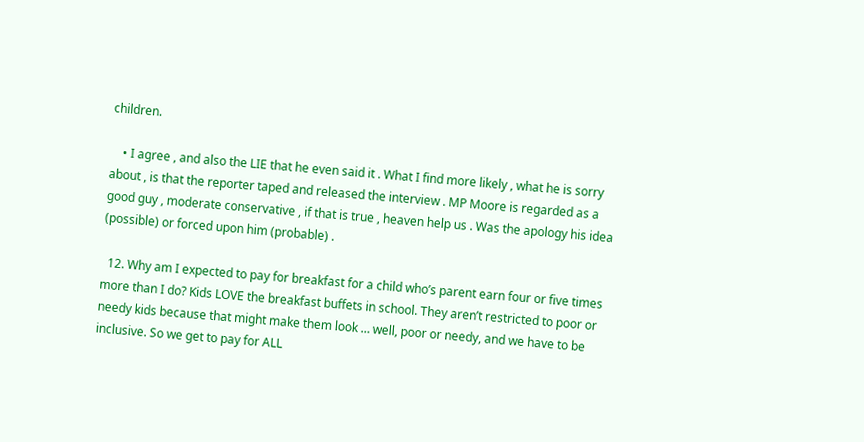children.

    • I agree , and also the LIE that he even said it . What I find more likely , what he is sorry about , is that the reporter taped and released the interview . MP Moore is regarded as a good guy , moderate conservative , if that is true , heaven help us . Was the apology his idea (possible) or forced upon him (probable) .

  12. Why am I expected to pay for breakfast for a child who’s parent earn four or five times more than I do? Kids LOVE the breakfast buffets in school. They aren’t restricted to poor or needy kids because that might make them look … well, poor or needy, and we have to be inclusive. So we get to pay for ALL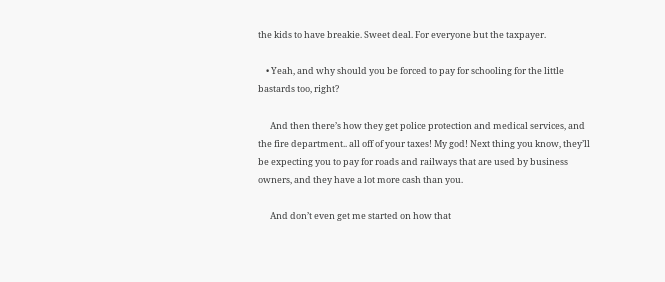the kids to have breakie. Sweet deal. For everyone but the taxpayer.

    • Yeah, and why should you be forced to pay for schooling for the little bastards too, right?

      And then there’s how they get police protection and medical services, and the fire department.. all off of your taxes! My god! Next thing you know, they’ll be expecting you to pay for roads and railways that are used by business owners, and they have a lot more cash than you.

      And don’t even get me started on how that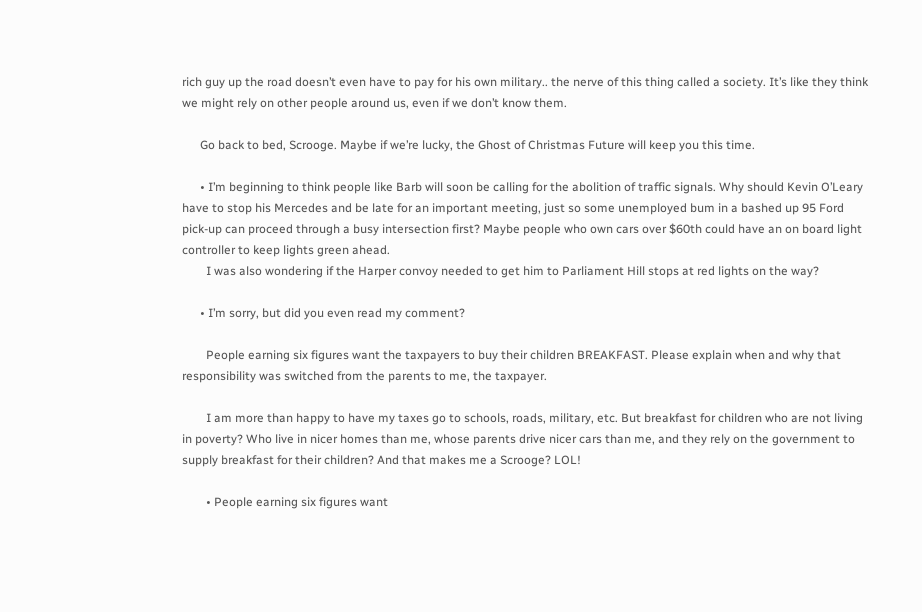rich guy up the road doesn’t even have to pay for his own military.. the nerve of this thing called a society. It’s like they think we might rely on other people around us, even if we don’t know them.

      Go back to bed, Scrooge. Maybe if we’re lucky, the Ghost of Christmas Future will keep you this time.

      • I’m beginning to think people like Barb will soon be calling for the abolition of traffic signals. Why should Kevin O’Leary have to stop his Mercedes and be late for an important meeting, just so some unemployed bum in a bashed up 95 Ford pick-up can proceed through a busy intersection first? Maybe people who own cars over $60th could have an on board light controller to keep lights green ahead.
        I was also wondering if the Harper convoy needed to get him to Parliament Hill stops at red lights on the way?

      • I’m sorry, but did you even read my comment?

        People earning six figures want the taxpayers to buy their children BREAKFAST. Please explain when and why that responsibility was switched from the parents to me, the taxpayer.

        I am more than happy to have my taxes go to schools, roads, military, etc. But breakfast for children who are not living in poverty? Who live in nicer homes than me, whose parents drive nicer cars than me, and they rely on the government to supply breakfast for their children? And that makes me a Scrooge? LOL!

        • People earning six figures want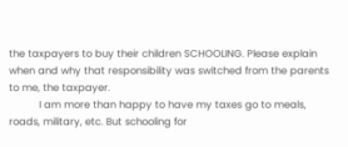the taxpayers to buy their children SCHOOLING. Please explain when and why that responsibility was switched from the parents to me, the taxpayer.
          I am more than happy to have my taxes go to meals, roads, military, etc. But schooling for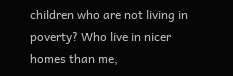children who are not living in poverty? Who live in nicer homes than me,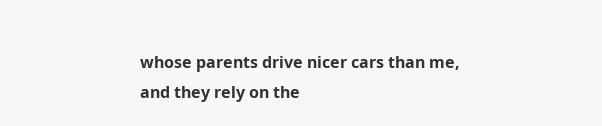whose parents drive nicer cars than me, and they rely on the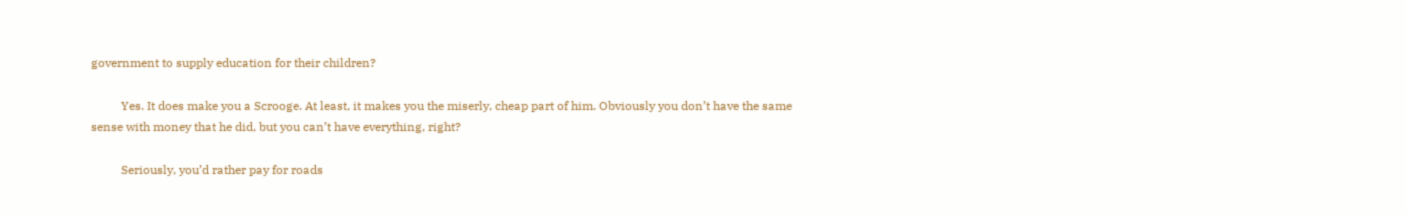government to supply education for their children?

          Yes. It does make you a Scrooge. At least, it makes you the miserly, cheap part of him. Obviously you don’t have the same sense with money that he did, but you can’t have everything, right?

          Seriously, you’d rather pay for roads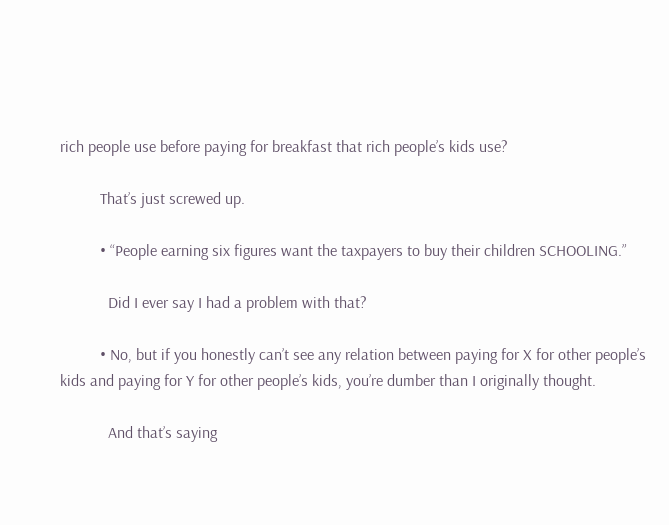rich people use before paying for breakfast that rich people’s kids use?

          That’s just screwed up.

          • “People earning six figures want the taxpayers to buy their children SCHOOLING.”

            Did I ever say I had a problem with that?

          • No, but if you honestly can’t see any relation between paying for X for other people’s kids and paying for Y for other people’s kids, you’re dumber than I originally thought.

            And that’s saying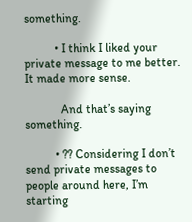something.

          • I think I liked your private message to me better. It made more sense.

            And that’s saying something.

          • ?? Considering I don’t send private messages to people around here, I’m starting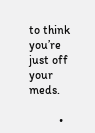to think you’re just off your meds.

          •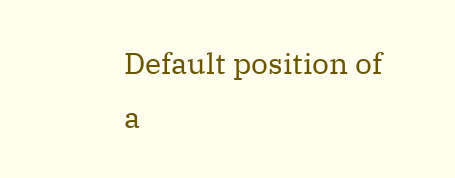Default position of a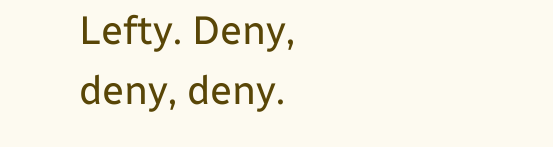Lefty. Deny, deny, deny.